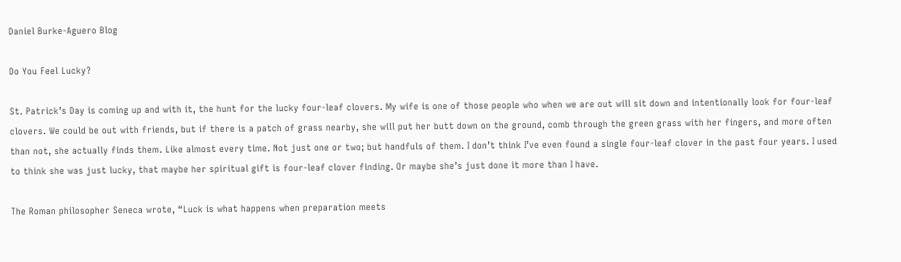Daniel Burke-Aguero Blog

Do You Feel Lucky?

St. Patrick’s Day is coming up and with it, the hunt for the lucky four-leaf clovers. My wife is one of those people who when we are out will sit down and intentionally look for four-leaf clovers. We could be out with friends, but if there is a patch of grass nearby, she will put her butt down on the ground, comb through the green grass with her fingers, and more often than not, she actually finds them. Like almost every time. Not just one or two; but handfuls of them. I don’t think I’ve even found a single four-leaf clover in the past four years. I used to think she was just lucky, that maybe her spiritual gift is four-leaf clover finding. Or maybe she’s just done it more than I have.

The Roman philosopher Seneca wrote, “Luck is what happens when preparation meets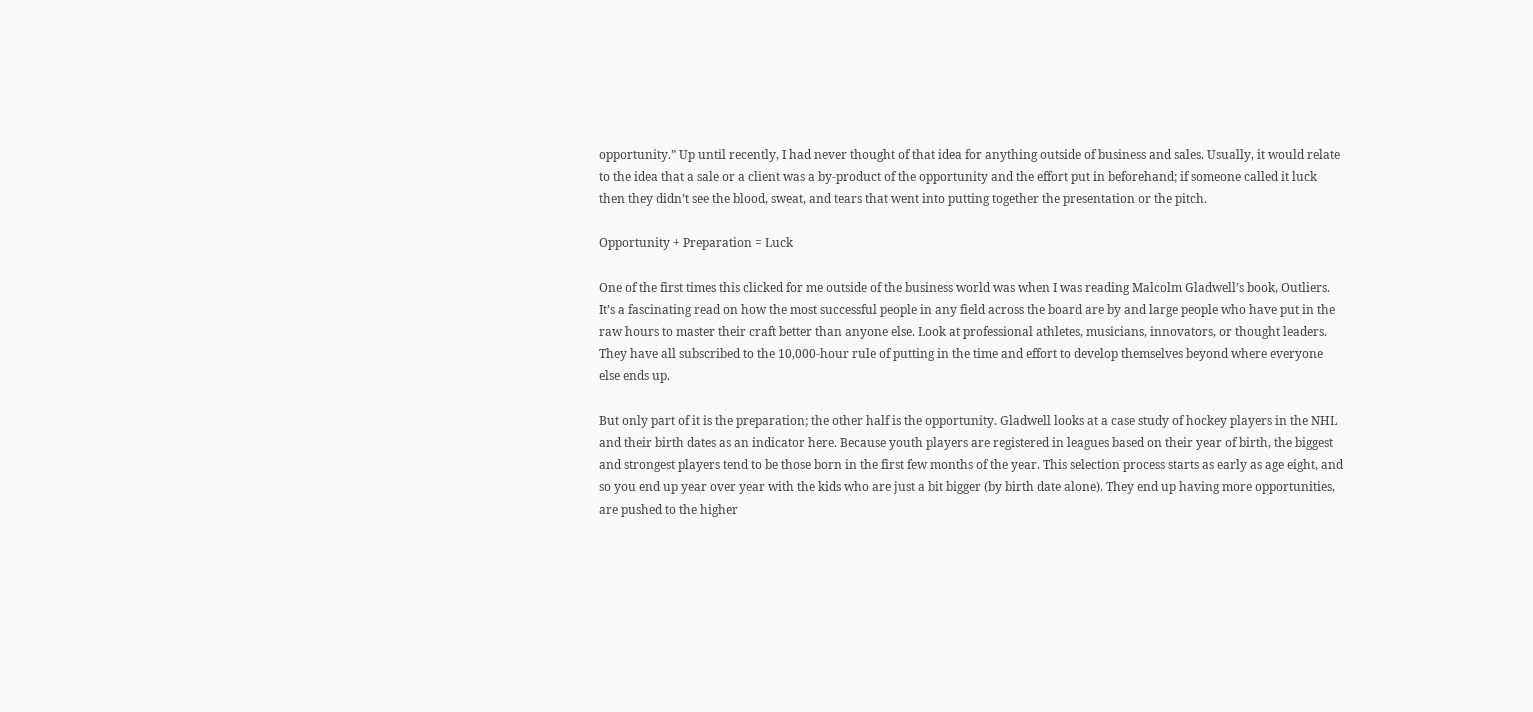opportunity.” Up until recently, I had never thought of that idea for anything outside of business and sales. Usually, it would relate to the idea that a sale or a client was a by-product of the opportunity and the effort put in beforehand; if someone called it luck then they didn’t see the blood, sweat, and tears that went into putting together the presentation or the pitch.

Opportunity + Preparation = Luck

One of the first times this clicked for me outside of the business world was when I was reading Malcolm Gladwell’s book, Outliers. It’s a fascinating read on how the most successful people in any field across the board are by and large people who have put in the raw hours to master their craft better than anyone else. Look at professional athletes, musicians, innovators, or thought leaders. They have all subscribed to the 10,000-hour rule of putting in the time and effort to develop themselves beyond where everyone else ends up.

But only part of it is the preparation; the other half is the opportunity. Gladwell looks at a case study of hockey players in the NHL and their birth dates as an indicator here. Because youth players are registered in leagues based on their year of birth, the biggest and strongest players tend to be those born in the first few months of the year. This selection process starts as early as age eight, and so you end up year over year with the kids who are just a bit bigger (by birth date alone). They end up having more opportunities, are pushed to the higher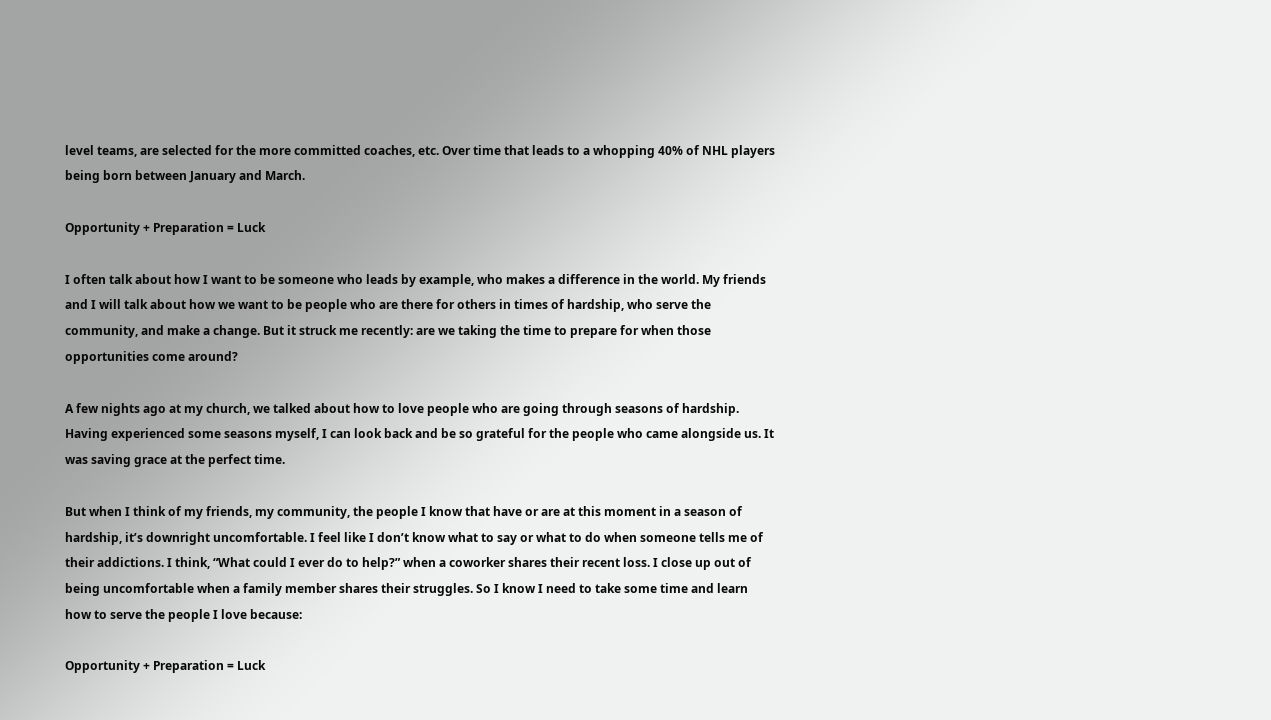level teams, are selected for the more committed coaches, etc. Over time that leads to a whopping 40% of NHL players being born between January and March.

Opportunity + Preparation = Luck

I often talk about how I want to be someone who leads by example, who makes a difference in the world. My friends and I will talk about how we want to be people who are there for others in times of hardship, who serve the community, and make a change. But it struck me recently: are we taking the time to prepare for when those opportunities come around?

A few nights ago at my church, we talked about how to love people who are going through seasons of hardship. Having experienced some seasons myself, I can look back and be so grateful for the people who came alongside us. It was saving grace at the perfect time.

But when I think of my friends, my community, the people I know that have or are at this moment in a season of hardship, it’s downright uncomfortable. I feel like I don’t know what to say or what to do when someone tells me of their addictions. I think, “What could I ever do to help?” when a coworker shares their recent loss. I close up out of being uncomfortable when a family member shares their struggles. So I know I need to take some time and learn how to serve the people I love because:

Opportunity + Preparation = Luck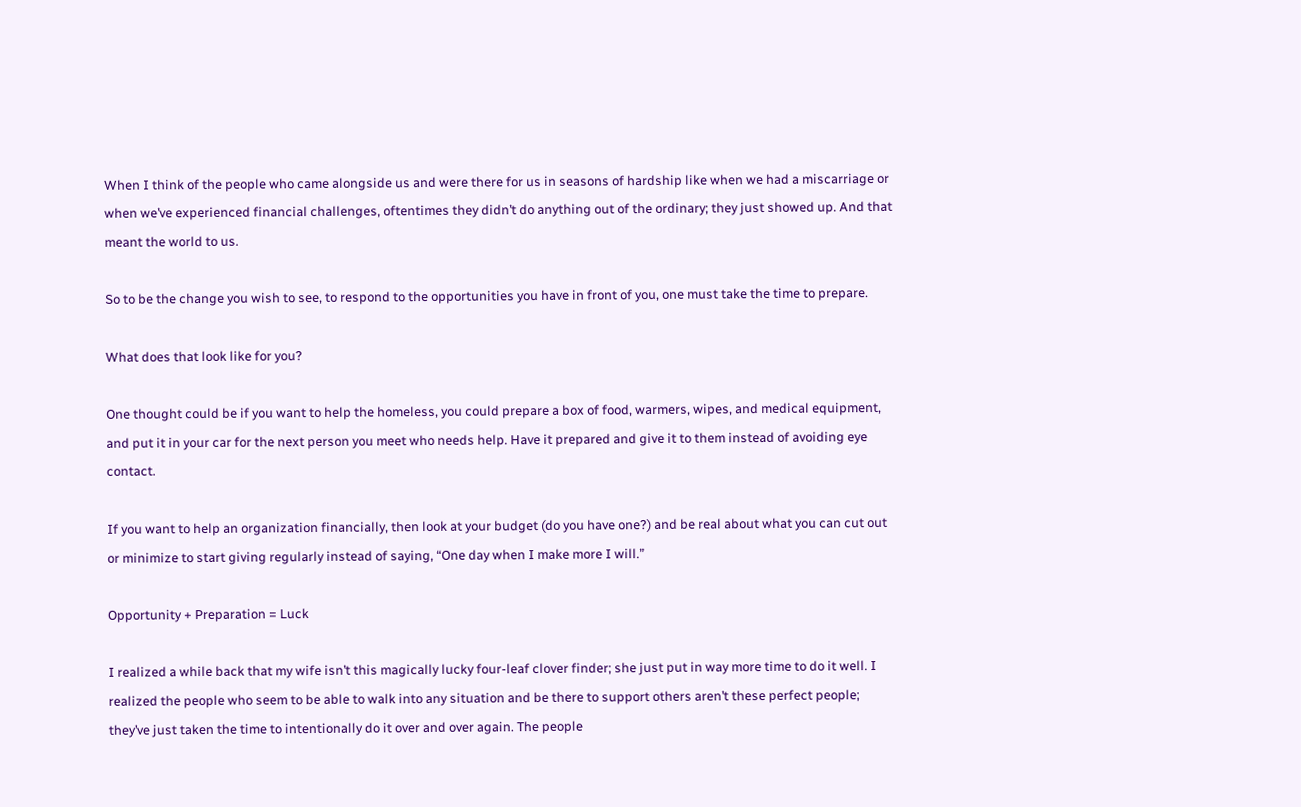When I think of the people who came alongside us and were there for us in seasons of hardship like when we had a miscarriage or when we’ve experienced financial challenges, oftentimes they didn’t do anything out of the ordinary; they just showed up. And that meant the world to us.

So to be the change you wish to see, to respond to the opportunities you have in front of you, one must take the time to prepare.

What does that look like for you?

One thought could be if you want to help the homeless, you could prepare a box of food, warmers, wipes, and medical equipment, and put it in your car for the next person you meet who needs help. Have it prepared and give it to them instead of avoiding eye contact.

If you want to help an organization financially, then look at your budget (do you have one?) and be real about what you can cut out or minimize to start giving regularly instead of saying, “One day when I make more I will.”

Opportunity + Preparation = Luck

I realized a while back that my wife isn’t this magically lucky four-leaf clover finder; she just put in way more time to do it well. I realized the people who seem to be able to walk into any situation and be there to support others aren’t these perfect people; they’ve just taken the time to intentionally do it over and over again. The people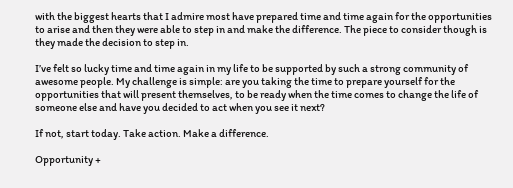with the biggest hearts that I admire most have prepared time and time again for the opportunities to arise and then they were able to step in and make the difference. The piece to consider though is they made the decision to step in.

I’ve felt so lucky time and time again in my life to be supported by such a strong community of awesome people. My challenge is simple: are you taking the time to prepare yourself for the opportunities that will present themselves, to be ready when the time comes to change the life of someone else and have you decided to act when you see it next?

If not, start today. Take action. Make a difference.

Opportunity +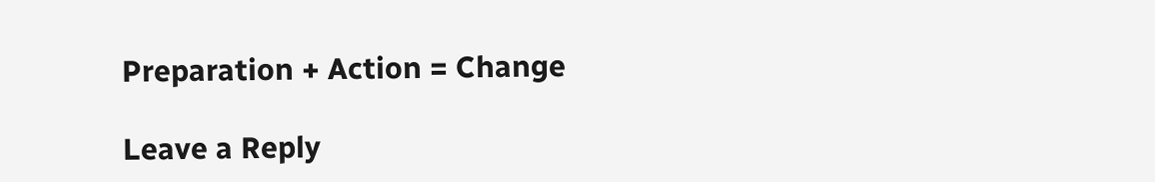Preparation + Action = Change

Leave a Reply